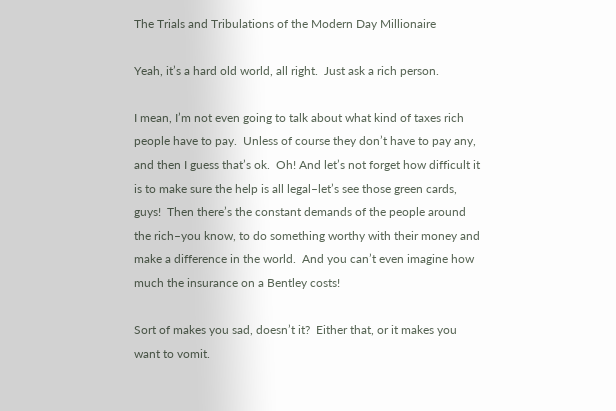The Trials and Tribulations of the Modern Day Millionaire

Yeah, it’s a hard old world, all right.  Just ask a rich person.

I mean, I’m not even going to talk about what kind of taxes rich people have to pay.  Unless of course they don’t have to pay any, and then I guess that’s ok.  Oh! And let’s not forget how difficult it is to make sure the help is all legal–let’s see those green cards, guys!  Then there’s the constant demands of the people around the rich–you know, to do something worthy with their money and make a difference in the world.  And you can’t even imagine how much the insurance on a Bentley costs!

Sort of makes you sad, doesn’t it?  Either that, or it makes you want to vomit.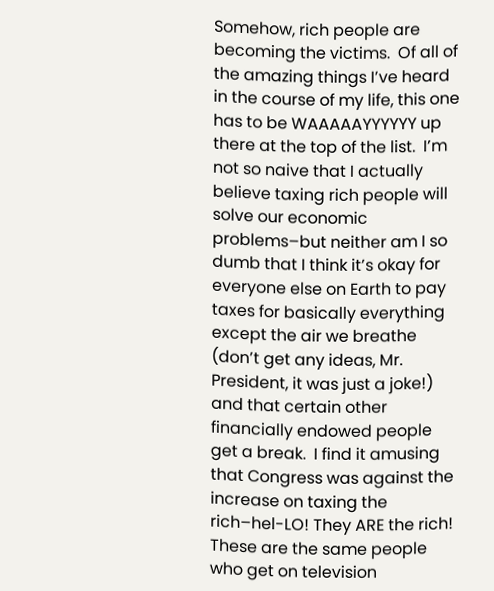Somehow, rich people are becoming the victims.  Of all of the amazing things I’ve heard in the course of my life, this one has to be WAAAAAYYYYYY up there at the top of the list.  I’m not so naive that I actually believe taxing rich people will solve our economic problems–but neither am I so dumb that I think it’s okay for everyone else on Earth to pay taxes for basically everything except the air we breathe (don’t get any ideas, Mr. President, it was just a joke!) and that certain other financially endowed people get a break.  I find it amusing that Congress was against the increase on taxing the rich–hel-LO! They ARE the rich! These are the same people who get on television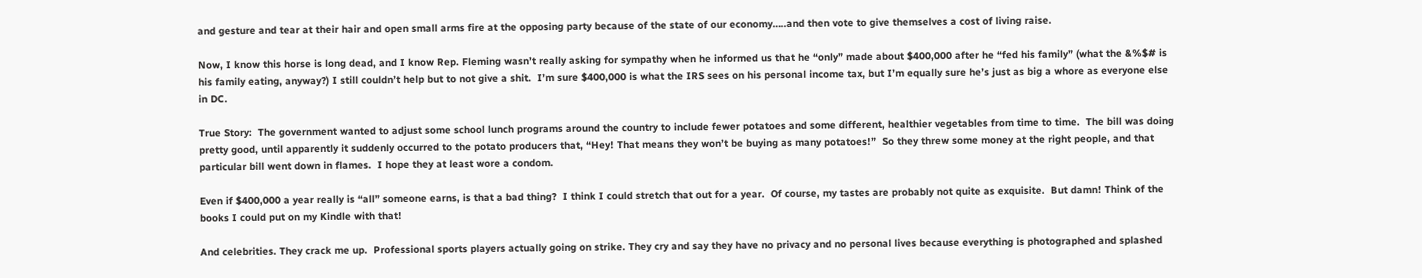and gesture and tear at their hair and open small arms fire at the opposing party because of the state of our economy…..and then vote to give themselves a cost of living raise.

Now, I know this horse is long dead, and I know Rep. Fleming wasn’t really asking for sympathy when he informed us that he “only” made about $400,000 after he “fed his family” (what the &%$# is his family eating, anyway?) I still couldn’t help but to not give a shit.  I’m sure $400,000 is what the IRS sees on his personal income tax, but I’m equally sure he’s just as big a whore as everyone else in DC.

True Story:  The government wanted to adjust some school lunch programs around the country to include fewer potatoes and some different, healthier vegetables from time to time.  The bill was doing pretty good, until apparently it suddenly occurred to the potato producers that, “Hey! That means they won’t be buying as many potatoes!”  So they threw some money at the right people, and that particular bill went down in flames.  I hope they at least wore a condom.

Even if $400,000 a year really is “all” someone earns, is that a bad thing?  I think I could stretch that out for a year.  Of course, my tastes are probably not quite as exquisite.  But damn! Think of the books I could put on my Kindle with that!

And celebrities. They crack me up.  Professional sports players actually going on strike. They cry and say they have no privacy and no personal lives because everything is photographed and splashed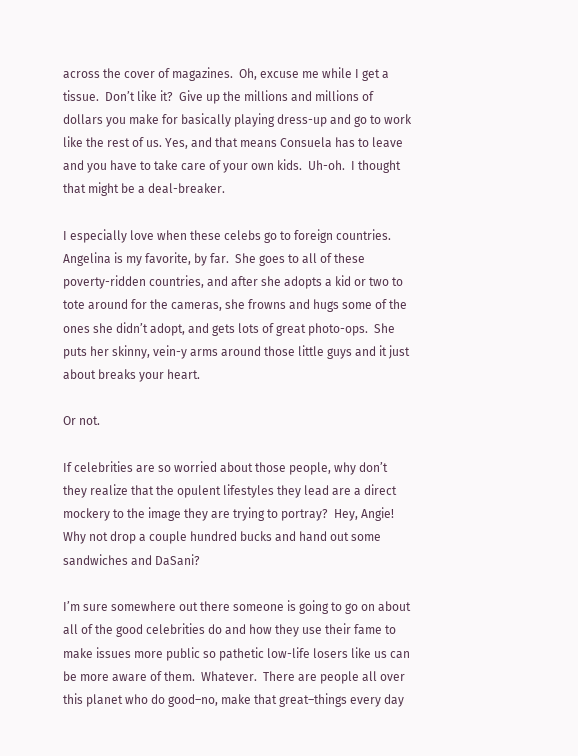across the cover of magazines.  Oh, excuse me while I get a tissue.  Don’t like it?  Give up the millions and millions of dollars you make for basically playing dress-up and go to work like the rest of us. Yes, and that means Consuela has to leave and you have to take care of your own kids.  Uh-oh.  I thought that might be a deal-breaker.

I especially love when these celebs go to foreign countries.  Angelina is my favorite, by far.  She goes to all of these poverty-ridden countries, and after she adopts a kid or two to tote around for the cameras, she frowns and hugs some of the ones she didn’t adopt, and gets lots of great photo-ops.  She puts her skinny, vein-y arms around those little guys and it just about breaks your heart.

Or not.

If celebrities are so worried about those people, why don’t they realize that the opulent lifestyles they lead are a direct mockery to the image they are trying to portray?  Hey, Angie! Why not drop a couple hundred bucks and hand out some sandwiches and DaSani?

I’m sure somewhere out there someone is going to go on about all of the good celebrities do and how they use their fame to make issues more public so pathetic low-life losers like us can be more aware of them.  Whatever.  There are people all over this planet who do good–no, make that great–things every day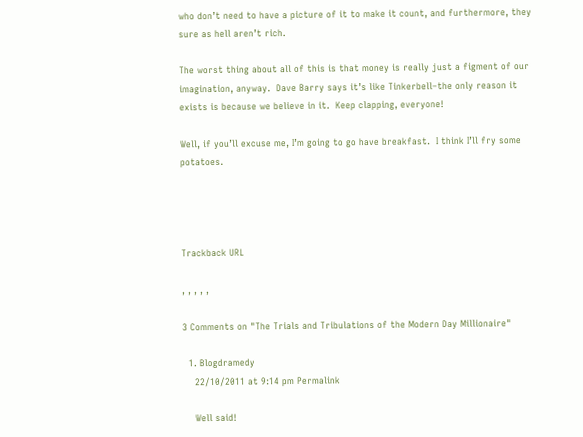who don’t need to have a picture of it to make it count, and furthermore, they sure as hell aren’t rich.

The worst thing about all of this is that money is really just a figment of our imagination, anyway.  Dave Barry says it’s like Tinkerbell–the only reason it exists is because we believe in it.  Keep clapping, everyone!

Well, if you’ll excuse me, I’m going to go have breakfast.  I think I’ll fry some potatoes.




Trackback URL

, , , , ,

3 Comments on "The Trials and Tribulations of the Modern Day Millionaire"

  1. Blogdramedy
    22/10/2011 at 9:14 pm Permalink

    Well said!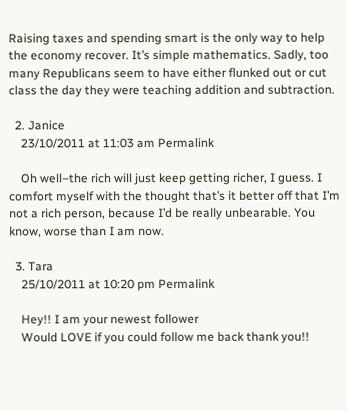Raising taxes and spending smart is the only way to help the economy recover. It’s simple mathematics. Sadly, too many Republicans seem to have either flunked out or cut class the day they were teaching addition and subtraction.

  2. Janice
    23/10/2011 at 11:03 am Permalink

    Oh well–the rich will just keep getting richer, I guess. I comfort myself with the thought that’s it better off that I’m not a rich person, because I’d be really unbearable. You know, worse than I am now.

  3. Tara
    25/10/2011 at 10:20 pm Permalink

    Hey!! I am your newest follower
    Would LOVE if you could follow me back thank you!!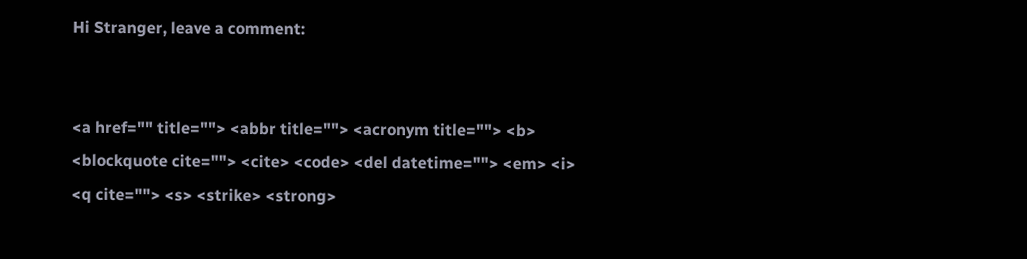Hi Stranger, leave a comment:


<a href="" title=""> <abbr title=""> <acronym title=""> <b> <blockquote cite=""> <cite> <code> <del datetime=""> <em> <i> <q cite=""> <s> <strike> <strong>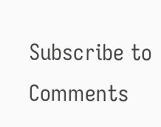Subscribe to Comments